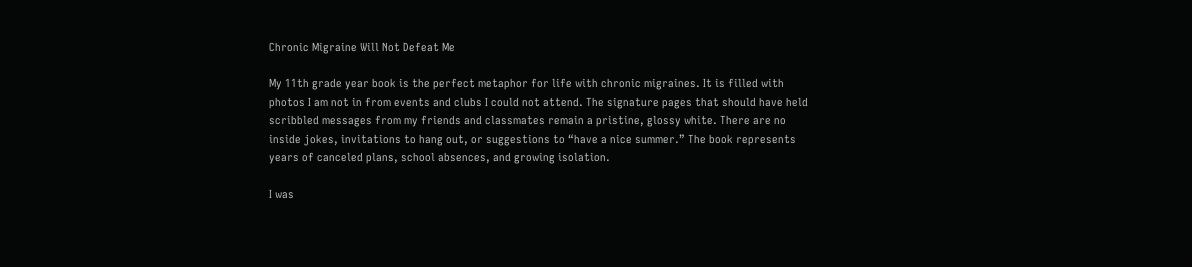Chronic Migraine Will Not Defeat Me

My 11th grade year book is the perfect metaphor for life with chronic migraines. It is filled with photos I am not in from events and clubs I could not attend. The signature pages that should have held scribbled messages from my friends and classmates remain a pristine, glossy white. There are no inside jokes, invitations to hang out, or suggestions to “have a nice summer.” The book represents years of canceled plans, school absences, and growing isolation.

I was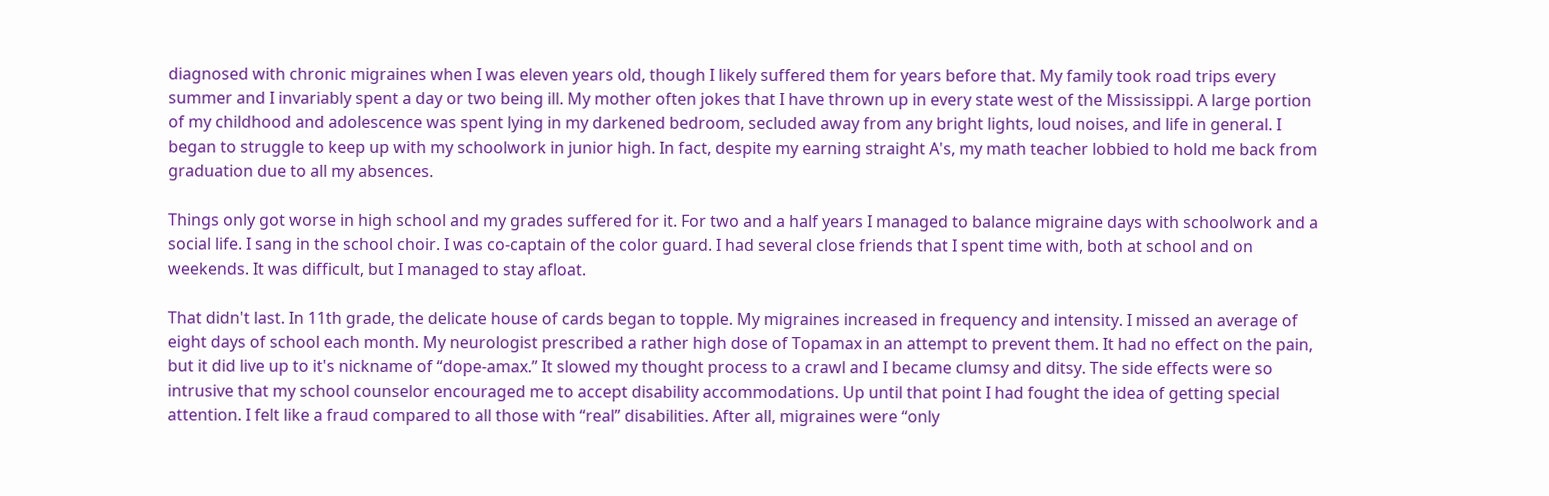diagnosed with chronic migraines when I was eleven years old, though I likely suffered them for years before that. My family took road trips every summer and I invariably spent a day or two being ill. My mother often jokes that I have thrown up in every state west of the Mississippi. A large portion of my childhood and adolescence was spent lying in my darkened bedroom, secluded away from any bright lights, loud noises, and life in general. I began to struggle to keep up with my schoolwork in junior high. In fact, despite my earning straight A's, my math teacher lobbied to hold me back from graduation due to all my absences.

Things only got worse in high school and my grades suffered for it. For two and a half years I managed to balance migraine days with schoolwork and a social life. I sang in the school choir. I was co-captain of the color guard. I had several close friends that I spent time with, both at school and on weekends. It was difficult, but I managed to stay afloat.

That didn't last. In 11th grade, the delicate house of cards began to topple. My migraines increased in frequency and intensity. I missed an average of eight days of school each month. My neurologist prescribed a rather high dose of Topamax in an attempt to prevent them. It had no effect on the pain, but it did live up to it's nickname of “dope-amax.” It slowed my thought process to a crawl and I became clumsy and ditsy. The side effects were so intrusive that my school counselor encouraged me to accept disability accommodations. Up until that point I had fought the idea of getting special attention. I felt like a fraud compared to all those with “real” disabilities. After all, migraines were “only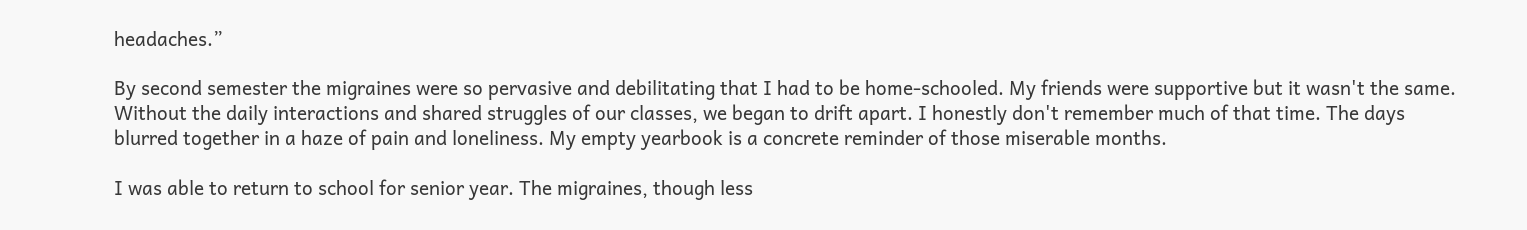headaches.”

By second semester the migraines were so pervasive and debilitating that I had to be home-schooled. My friends were supportive but it wasn't the same. Without the daily interactions and shared struggles of our classes, we began to drift apart. I honestly don't remember much of that time. The days blurred together in a haze of pain and loneliness. My empty yearbook is a concrete reminder of those miserable months.

I was able to return to school for senior year. The migraines, though less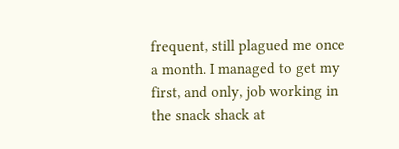frequent, still plagued me once a month. I managed to get my first, and only, job working in the snack shack at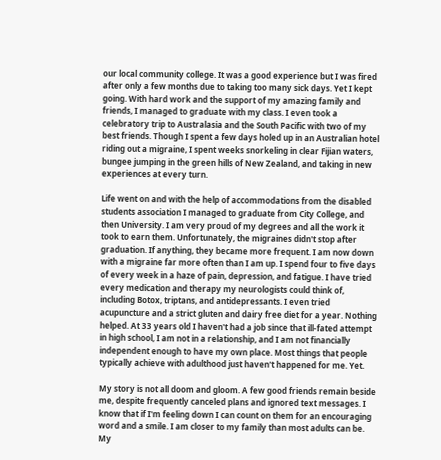our local community college. It was a good experience but I was fired after only a few months due to taking too many sick days. Yet I kept going. With hard work and the support of my amazing family and friends, I managed to graduate with my class. I even took a celebratory trip to Australasia and the South Pacific with two of my best friends. Though I spent a few days holed up in an Australian hotel riding out a migraine, I spent weeks snorkeling in clear Fijian waters, bungee jumping in the green hills of New Zealand, and taking in new experiences at every turn.

Life went on and with the help of accommodations from the disabled students association I managed to graduate from City College, and then University. I am very proud of my degrees and all the work it took to earn them. Unfortunately, the migraines didn't stop after graduation. If anything, they became more frequent. I am now down with a migraine far more often than I am up. I spend four to five days of every week in a haze of pain, depression, and fatigue. I have tried every medication and therapy my neurologists could think of, including Botox, triptans, and antidepressants. I even tried acupuncture and a strict gluten and dairy free diet for a year. Nothing helped. At 33 years old I haven't had a job since that ill-fated attempt in high school, I am not in a relationship, and I am not financially independent enough to have my own place. Most things that people typically achieve with adulthood just haven't happened for me. Yet.

My story is not all doom and gloom. A few good friends remain beside me, despite frequently canceled plans and ignored text messages. I know that if I'm feeling down I can count on them for an encouraging word and a smile. I am closer to my family than most adults can be. My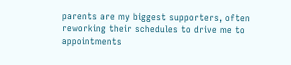parents are my biggest supporters, often reworking their schedules to drive me to appointments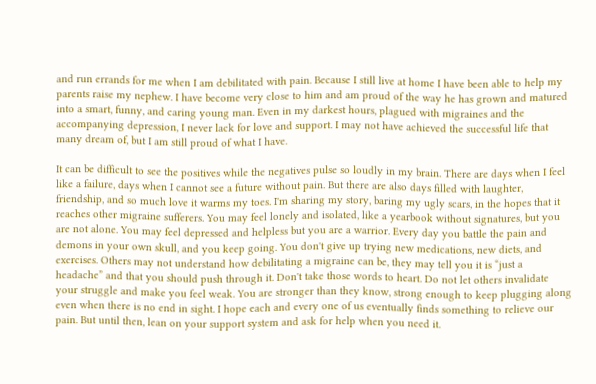and run errands for me when I am debilitated with pain. Because I still live at home I have been able to help my parents raise my nephew. I have become very close to him and am proud of the way he has grown and matured into a smart, funny, and caring young man. Even in my darkest hours, plagued with migraines and the accompanying depression, I never lack for love and support. I may not have achieved the successful life that many dream of, but I am still proud of what I have.

It can be difficult to see the positives while the negatives pulse so loudly in my brain. There are days when I feel like a failure, days when I cannot see a future without pain. But there are also days filled with laughter, friendship, and so much love it warms my toes. I'm sharing my story, baring my ugly scars, in the hopes that it reaches other migraine sufferers. You may feel lonely and isolated, like a yearbook without signatures, but you are not alone. You may feel depressed and helpless but you are a warrior. Every day you battle the pain and demons in your own skull, and you keep going. You don't give up trying new medications, new diets, and exercises. Others may not understand how debilitating a migraine can be, they may tell you it is “just a headache” and that you should push through it. Don't take those words to heart. Do not let others invalidate your struggle and make you feel weak. You are stronger than they know, strong enough to keep plugging along even when there is no end in sight. I hope each and every one of us eventually finds something to relieve our pain. But until then, lean on your support system and ask for help when you need it.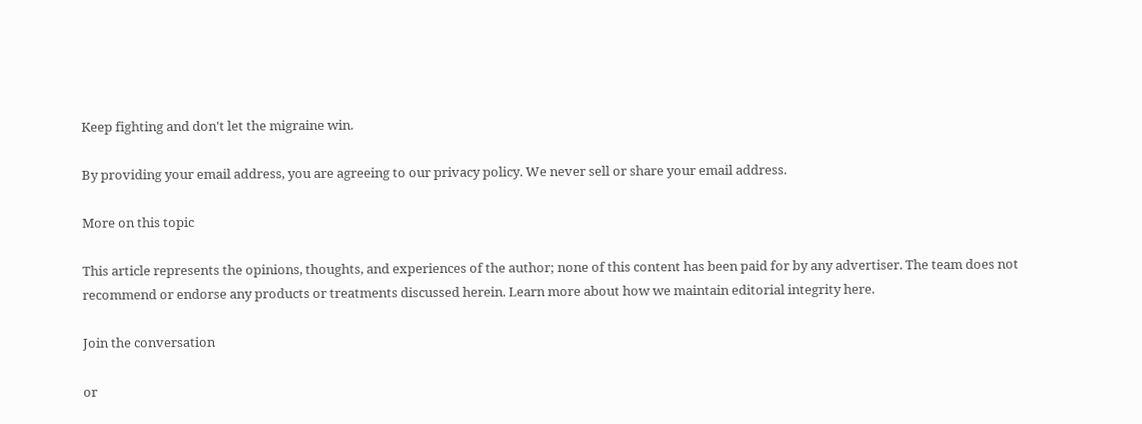Keep fighting and don't let the migraine win.

By providing your email address, you are agreeing to our privacy policy. We never sell or share your email address.

More on this topic

This article represents the opinions, thoughts, and experiences of the author; none of this content has been paid for by any advertiser. The team does not recommend or endorse any products or treatments discussed herein. Learn more about how we maintain editorial integrity here.

Join the conversation

or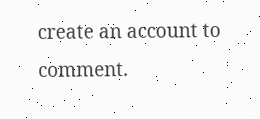create an account to comment.